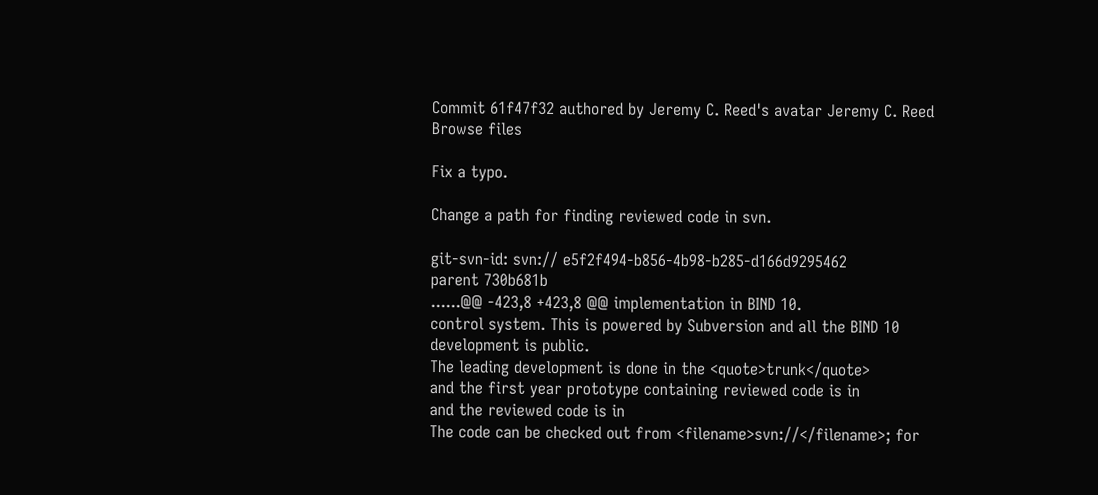Commit 61f47f32 authored by Jeremy C. Reed's avatar Jeremy C. Reed
Browse files

Fix a typo.

Change a path for finding reviewed code in svn.

git-svn-id: svn:// e5f2f494-b856-4b98-b285-d166d9295462
parent 730b681b
......@@ -423,8 +423,8 @@ implementation in BIND 10.
control system. This is powered by Subversion and all the BIND 10
development is public.
The leading development is done in the <quote>trunk</quote>
and the first year prototype containing reviewed code is in
and the reviewed code is in
The code can be checked out from <filename>svn://</filename>; for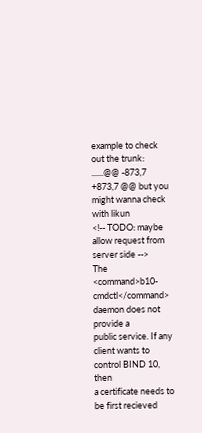example to check out the trunk:
......@@ -873,7 +873,7 @@ but you might wanna check with likun
<!-- TODO: maybe allow request from server side -->
The <command>b10-cmdctl</command> daemon does not provide a
public service. If any client wants to control BIND 10, then
a certificate needs to be first recieved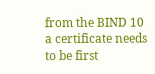from the BIND 10
a certificate needs to be first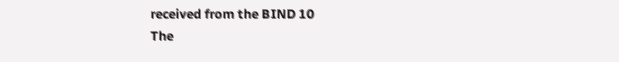received from the BIND 10
The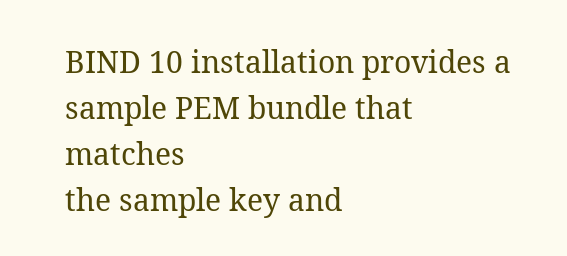BIND 10 installation provides a sample PEM bundle that matches
the sample key and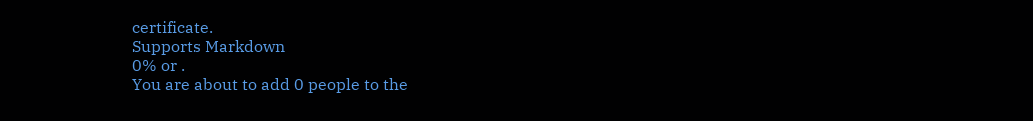certificate.
Supports Markdown
0% or .
You are about to add 0 people to the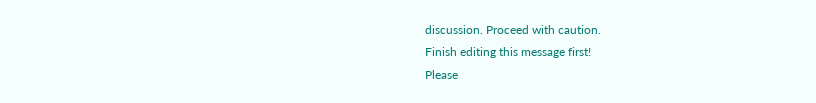discussion. Proceed with caution.
Finish editing this message first!
Please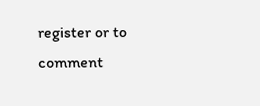register or to comment